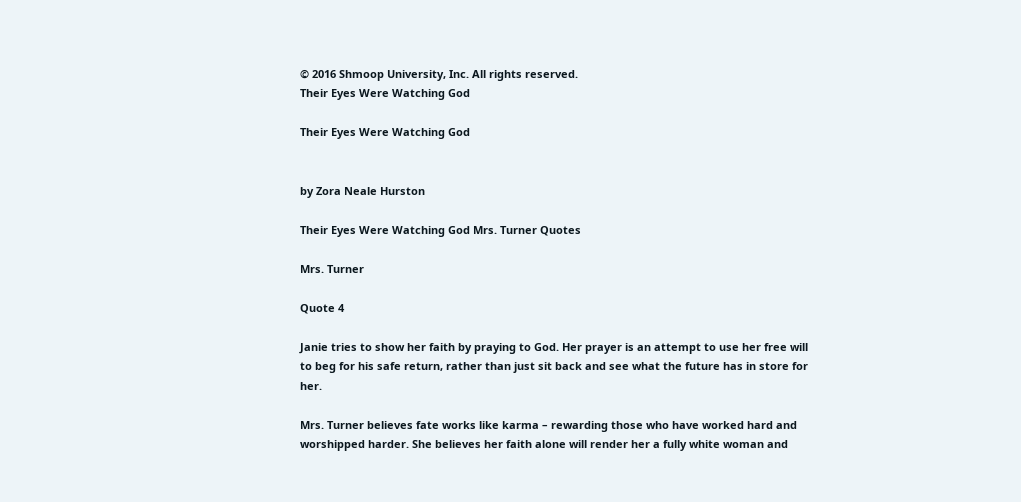© 2016 Shmoop University, Inc. All rights reserved.
Their Eyes Were Watching God

Their Eyes Were Watching God


by Zora Neale Hurston

Their Eyes Were Watching God Mrs. Turner Quotes

Mrs. Turner

Quote 4

Janie tries to show her faith by praying to God. Her prayer is an attempt to use her free will to beg for his safe return, rather than just sit back and see what the future has in store for her.

Mrs. Turner believes fate works like karma – rewarding those who have worked hard and worshipped harder. She believes her faith alone will render her a fully white woman and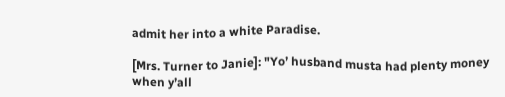admit her into a white Paradise.

[Mrs. Turner to Janie]: "Yo’ husband musta had plenty money when y’all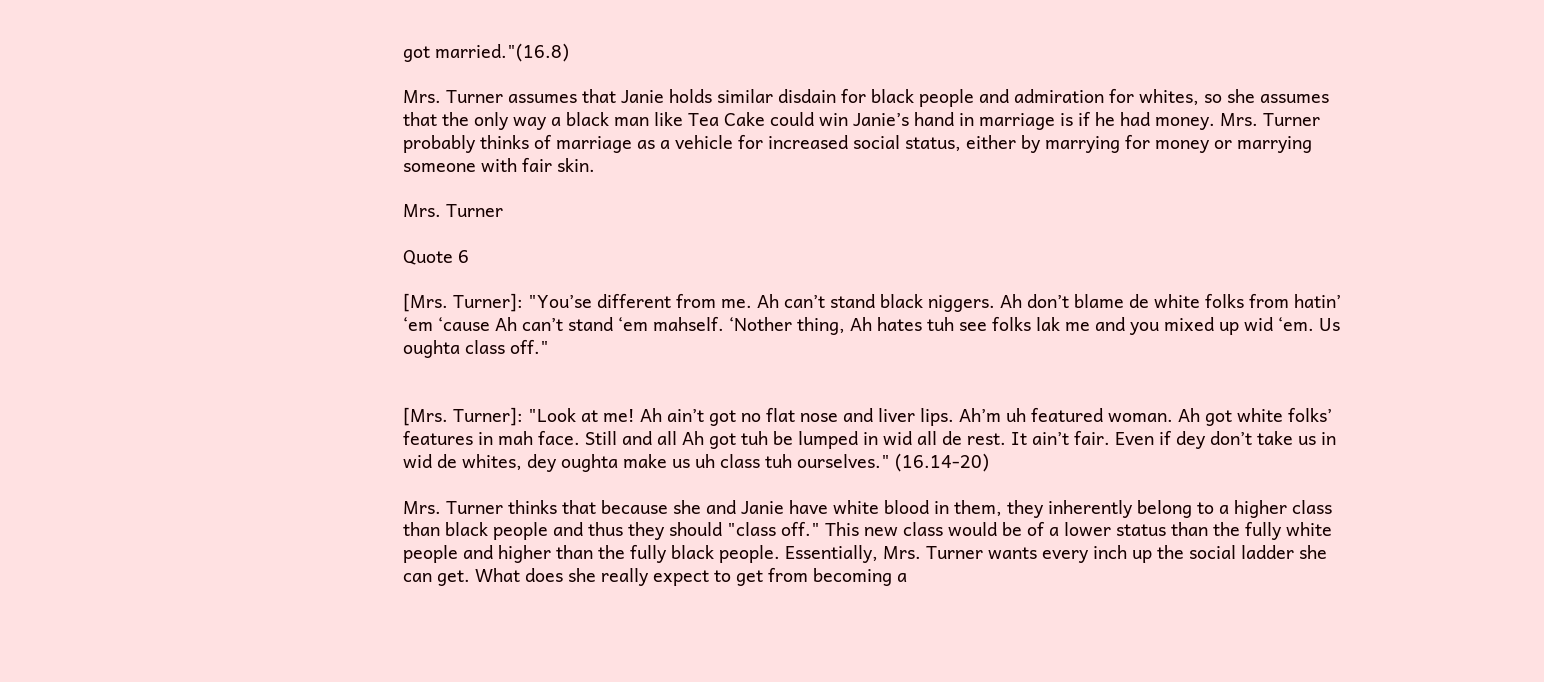got married."(16.8)

Mrs. Turner assumes that Janie holds similar disdain for black people and admiration for whites, so she assumes that the only way a black man like Tea Cake could win Janie’s hand in marriage is if he had money. Mrs. Turner probably thinks of marriage as a vehicle for increased social status, either by marrying for money or marrying someone with fair skin.

Mrs. Turner

Quote 6

[Mrs. Turner]: "You’se different from me. Ah can’t stand black niggers. Ah don’t blame de white folks from hatin’ ‘em ‘cause Ah can’t stand ‘em mahself. ‘Nother thing, Ah hates tuh see folks lak me and you mixed up wid ‘em. Us oughta class off."


[Mrs. Turner]: "Look at me! Ah ain’t got no flat nose and liver lips. Ah’m uh featured woman. Ah got white folks’ features in mah face. Still and all Ah got tuh be lumped in wid all de rest. It ain’t fair. Even if dey don’t take us in wid de whites, dey oughta make us uh class tuh ourselves." (16.14-20)

Mrs. Turner thinks that because she and Janie have white blood in them, they inherently belong to a higher class than black people and thus they should "class off." This new class would be of a lower status than the fully white people and higher than the fully black people. Essentially, Mrs. Turner wants every inch up the social ladder she can get. What does she really expect to get from becoming a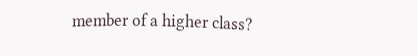member of a higher class?